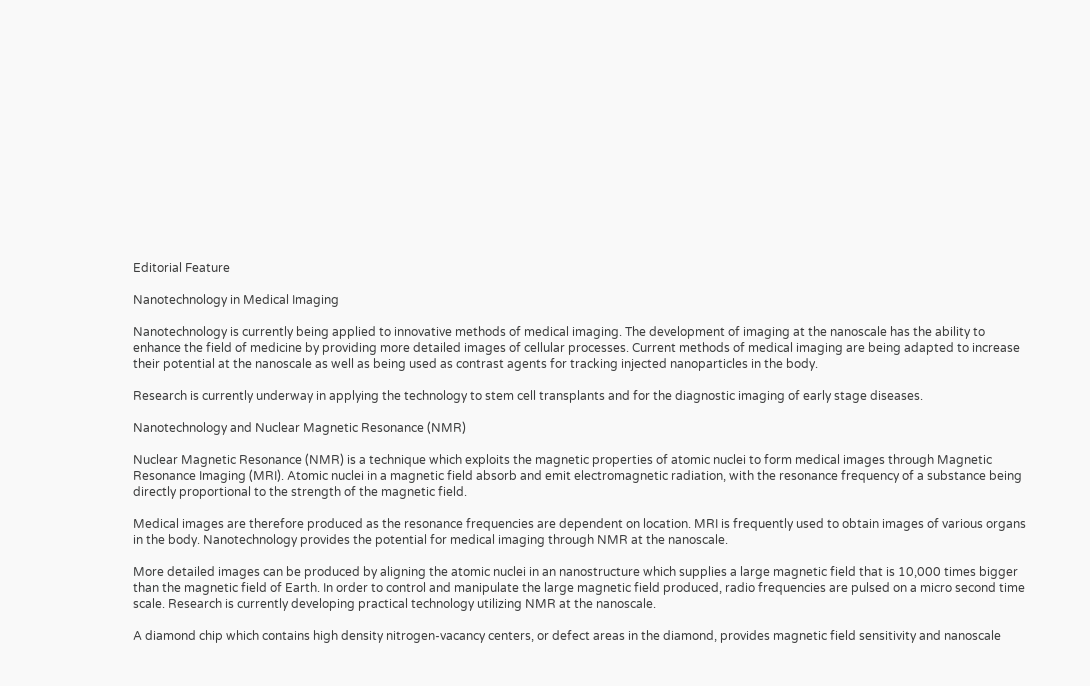Editorial Feature

Nanotechnology in Medical Imaging

Nanotechnology is currently being applied to innovative methods of medical imaging. The development of imaging at the nanoscale has the ability to enhance the field of medicine by providing more detailed images of cellular processes. Current methods of medical imaging are being adapted to increase their potential at the nanoscale as well as being used as contrast agents for tracking injected nanoparticles in the body.

Research is currently underway in applying the technology to stem cell transplants and for the diagnostic imaging of early stage diseases.

Nanotechnology and Nuclear Magnetic Resonance (NMR)

Nuclear Magnetic Resonance (NMR) is a technique which exploits the magnetic properties of atomic nuclei to form medical images through Magnetic Resonance Imaging (MRI). Atomic nuclei in a magnetic field absorb and emit electromagnetic radiation, with the resonance frequency of a substance being directly proportional to the strength of the magnetic field.

Medical images are therefore produced as the resonance frequencies are dependent on location. MRI is frequently used to obtain images of various organs in the body. Nanotechnology provides the potential for medical imaging through NMR at the nanoscale.

More detailed images can be produced by aligning the atomic nuclei in an nanostructure which supplies a large magnetic field that is 10,000 times bigger than the magnetic field of Earth. In order to control and manipulate the large magnetic field produced, radio frequencies are pulsed on a micro second time scale. Research is currently developing practical technology utilizing NMR at the nanoscale.

A diamond chip which contains high density nitrogen-vacancy centers, or defect areas in the diamond, provides magnetic field sensitivity and nanoscale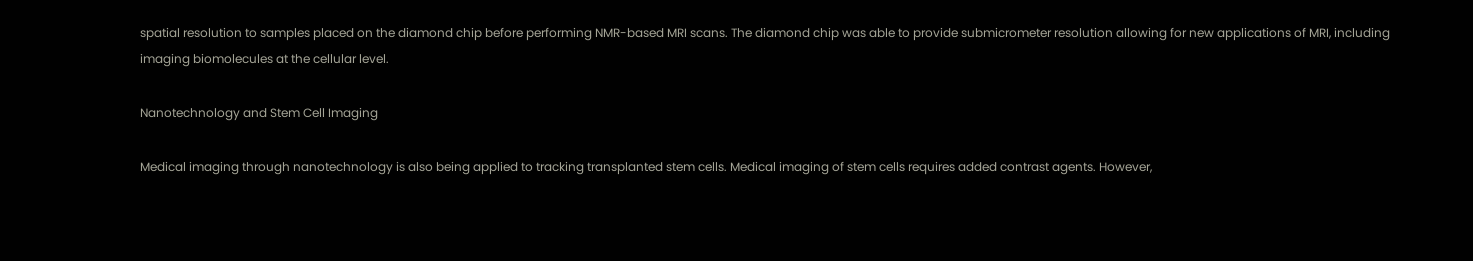spatial resolution to samples placed on the diamond chip before performing NMR-based MRI scans. The diamond chip was able to provide submicrometer resolution allowing for new applications of MRI, including imaging biomolecules at the cellular level.

Nanotechnology and Stem Cell Imaging

Medical imaging through nanotechnology is also being applied to tracking transplanted stem cells. Medical imaging of stem cells requires added contrast agents. However,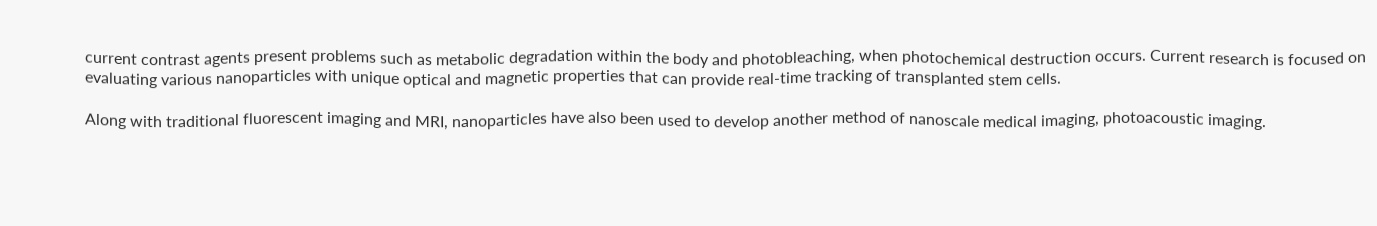current contrast agents present problems such as metabolic degradation within the body and photobleaching, when photochemical destruction occurs. Current research is focused on evaluating various nanoparticles with unique optical and magnetic properties that can provide real-time tracking of transplanted stem cells.

Along with traditional fluorescent imaging and MRI, nanoparticles have also been used to develop another method of nanoscale medical imaging, photoacoustic imaging.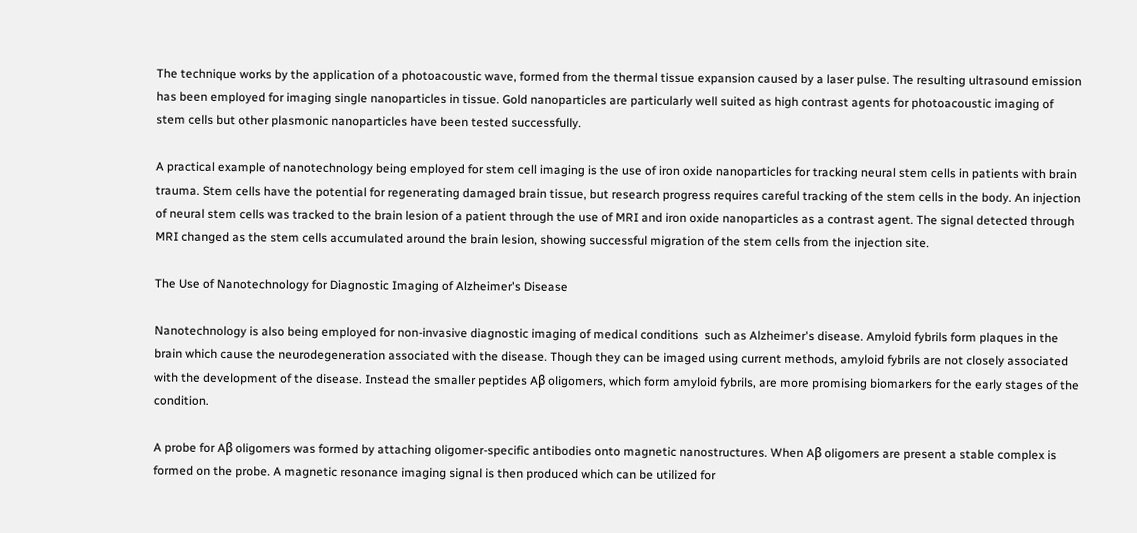The technique works by the application of a photoacoustic wave, formed from the thermal tissue expansion caused by a laser pulse. The resulting ultrasound emission has been employed for imaging single nanoparticles in tissue. Gold nanoparticles are particularly well suited as high contrast agents for photoacoustic imaging of stem cells but other plasmonic nanoparticles have been tested successfully.

A practical example of nanotechnology being employed for stem cell imaging is the use of iron oxide nanoparticles for tracking neural stem cells in patients with brain trauma. Stem cells have the potential for regenerating damaged brain tissue, but research progress requires careful tracking of the stem cells in the body. An injection of neural stem cells was tracked to the brain lesion of a patient through the use of MRI and iron oxide nanoparticles as a contrast agent. The signal detected through MRI changed as the stem cells accumulated around the brain lesion, showing successful migration of the stem cells from the injection site.

The Use of Nanotechnology for Diagnostic Imaging of Alzheimer's Disease

Nanotechnology is also being employed for non-invasive diagnostic imaging of medical conditions  such as Alzheimer's disease. Amyloid fybrils form plaques in the brain which cause the neurodegeneration associated with the disease. Though they can be imaged using current methods, amyloid fybrils are not closely associated with the development of the disease. Instead the smaller peptides Aβ oligomers, which form amyloid fybrils, are more promising biomarkers for the early stages of the condition.

A probe for Aβ oligomers was formed by attaching oligomer-specific antibodies onto magnetic nanostructures. When Aβ oligomers are present a stable complex is formed on the probe. A magnetic resonance imaging signal is then produced which can be utilized for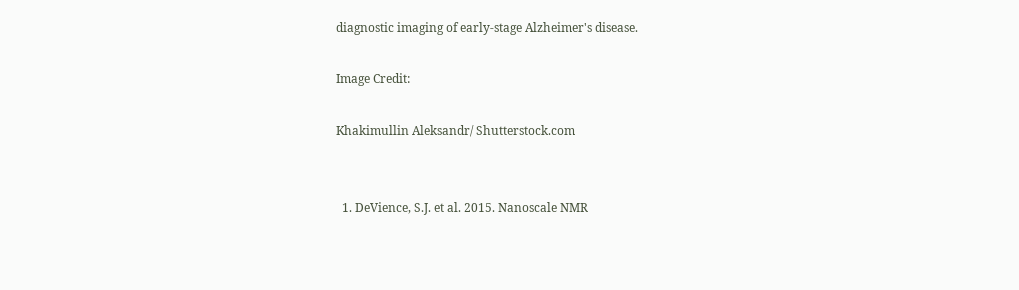diagnostic imaging of early-stage Alzheimer's disease.

Image Credit:

Khakimullin Aleksandr/ Shutterstock.com


  1. DeVience, S.J. et al. 2015. Nanoscale NMR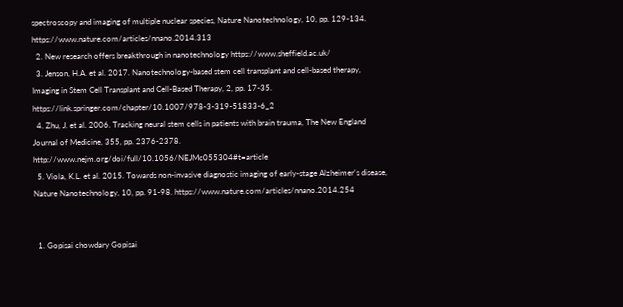spectroscopy and imaging of multiple nuclear species, Nature Nanotechnology, 10, pp. 129-134. https://www.nature.com/articles/nnano.2014.313
  2. New research offers breakthrough in nanotechnology https://www.sheffield.ac.uk/
  3. Jenson, H.A. et al. 2017. Nanotechnology-based stem cell transplant and cell-based therapy, Imaging in Stem Cell Transplant and Cell-Based Therapy, 2, pp. 17-35. https://link.springer.com/chapter/10.1007/978-3-319-51833-6_2
  4. Zhu, J. et al. 2006. Tracking neural stem cells in patients with brain trauma, The New England Journal of Medicine, 355, pp. 2376-2378. http://www.nejm.org/doi/full/10.1056/NEJMc055304#t=article
  5. Viola, K.L. et al. 2015. Towards non-invasive diagnostic imaging of early-stage Alzheimer's disease, Nature Nanotechnology, 10, pp. 91-98. https://www.nature.com/articles/nnano.2014.254


  1. Gopisai chowdary Gopisai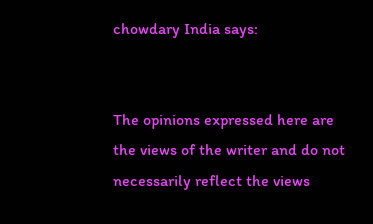chowdary India says:


The opinions expressed here are the views of the writer and do not necessarily reflect the views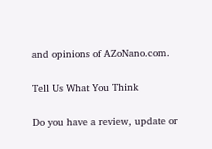and opinions of AZoNano.com.

Tell Us What You Think

Do you have a review, update or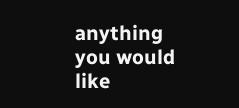anything you would like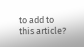to add to this article?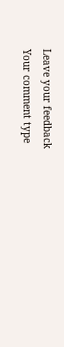Leave your feedback
Your comment type